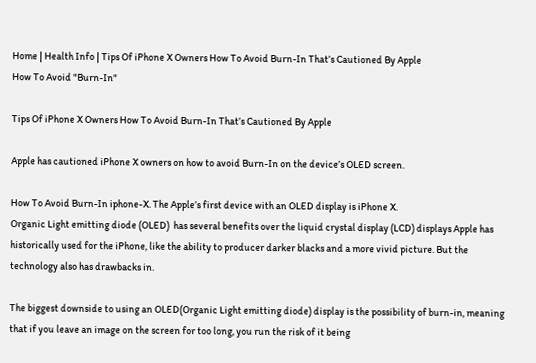Home | Health Info | Tips Of iPhone X Owners How To Avoid Burn-In That’s Cautioned By Apple
How To Avoid "Burn-In"

Tips Of iPhone X Owners How To Avoid Burn-In That’s Cautioned By Apple

Apple has cautioned iPhone X owners on how to avoid Burn-In on the device’s OLED screen.

How To Avoid Burn-In iphone-X. The Apple’s first device with an OLED display is iPhone X.
Organic Light emitting diode (OLED)  has several benefits over the liquid crystal display (LCD) displays Apple has historically used for the iPhone, like the ability to producer darker blacks and a more vivid picture. But the technology also has drawbacks in.

The biggest downside to using an OLED(Organic Light emitting diode) display is the possibility of burn-in, meaning that if you leave an image on the screen for too long, you run the risk of it being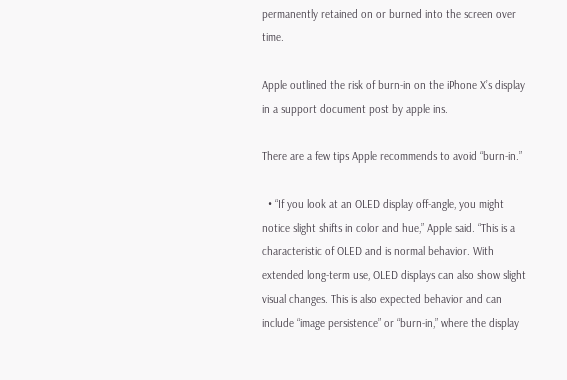permanently retained on or burned into the screen over time.

Apple outlined the risk of burn-in on the iPhone X’s display in a support document post by apple ins.

There are a few tips Apple recommends to avoid “burn-in.”

  • “If you look at an OLED display off-angle, you might notice slight shifts in color and hue,” Apple said. “This is a characteristic of OLED and is normal behavior. With extended long-term use, OLED displays can also show slight visual changes. This is also expected behavior and can include “image persistence” or “burn-in,” where the display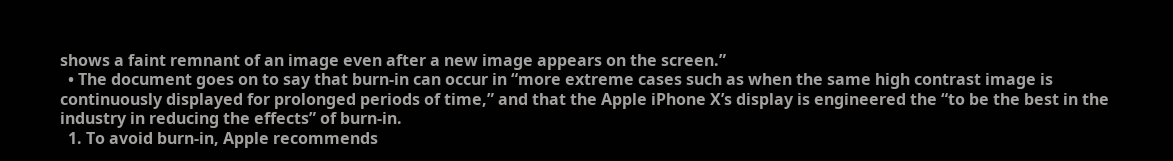shows a faint remnant of an image even after a new image appears on the screen.”
  • The document goes on to say that burn-in can occur in “more extreme cases such as when the same high contrast image is continuously displayed for prolonged periods of time,” and that the Apple iPhone X’s display is engineered the “to be the best in the industry in reducing the effects” of burn-in.
  1. To avoid burn-in, Apple recommends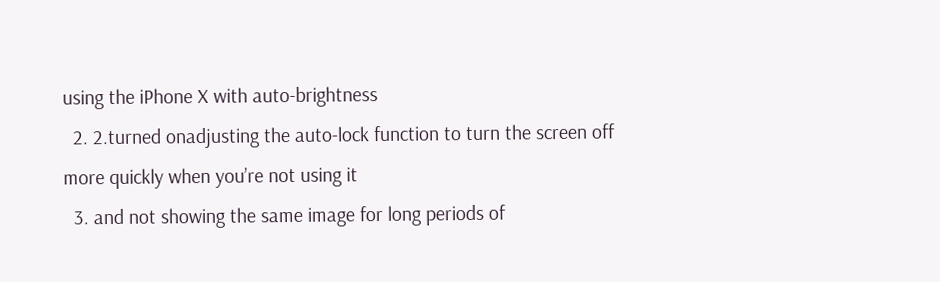using the iPhone X with auto-brightness
  2. 2.turned onadjusting the auto-lock function to turn the screen off more quickly when you’re not using it
  3. and not showing the same image for long periods of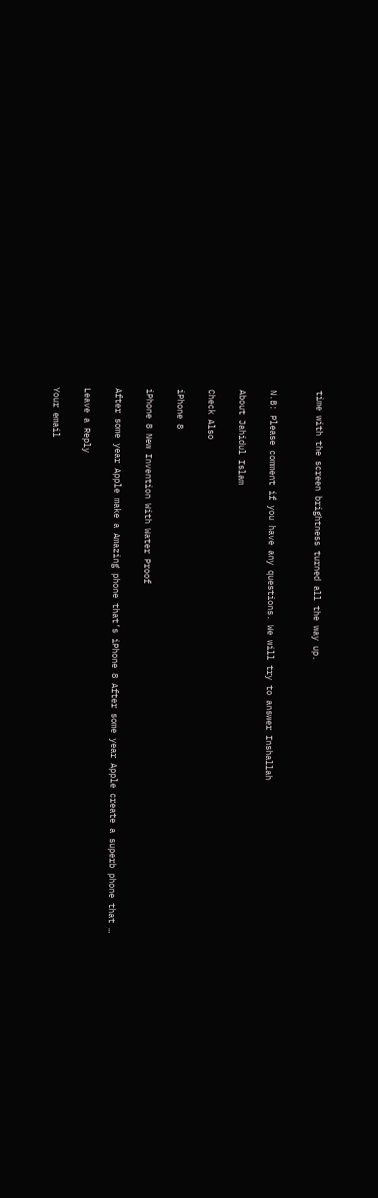time with the screen brightness turned all the way up.


N.B: Please comment if you have any questions. We will try to answer Inshallah

About Jahidul Islam

Check Also

iPhone 8

iPhone 8 New Invention With Water Proof

After some year Apple make a Amazing phone that’s iPhone 8 After some year Apple create a superb phone that …

Leave a Reply

Your email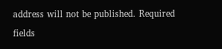address will not be published. Required fields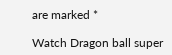are marked *

Watch Dragon ball super